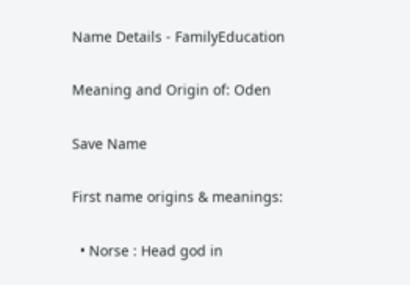Name Details - FamilyEducation

Meaning and Origin of: Oden

Save Name

First name origins & meanings:

  • Norse : Head god in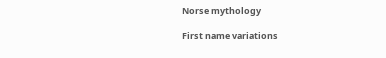Norse mythology

First name variations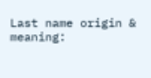Last name origin & meaning: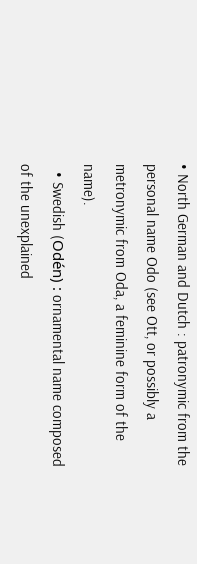• North German and Dutch : patronymic from the personal name Odo (see Ott, or possibly a metronymic from Oda, a feminine form of the name).
  • Swedish (Odén) : ornamental name composed of the unexplained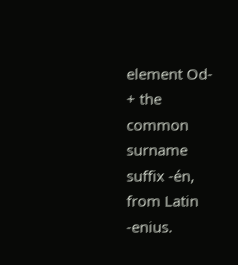element Od- + the common surname suffix -én, from Latin -enius.